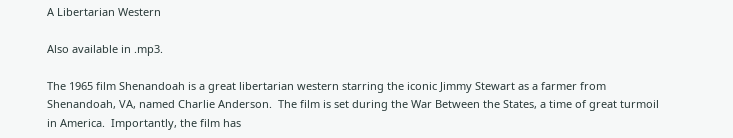A Libertarian Western

Also available in .mp3.

The 1965 film Shenandoah is a great libertarian western starring the iconic Jimmy Stewart as a farmer from Shenandoah, VA, named Charlie Anderson.  The film is set during the War Between the States, a time of great turmoil in America.  Importantly, the film has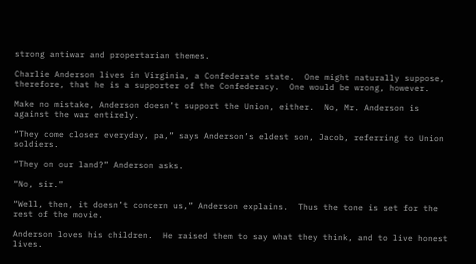strong antiwar and propertarian themes.

Charlie Anderson lives in Virginia, a Confederate state.  One might naturally suppose, therefore, that he is a supporter of the Confederacy.  One would be wrong, however.

Make no mistake, Anderson doesn’t support the Union, either.  No, Mr. Anderson is against the war entirely.

“They come closer everyday, pa,” says Anderson’s eldest son, Jacob, referring to Union soldiers.

“They on our land?” Anderson asks.

“No, sir.”

“Well, then, it doesn’t concern us,” Anderson explains.  Thus the tone is set for the rest of the movie.

Anderson loves his children.  He raised them to say what they think, and to live honest lives.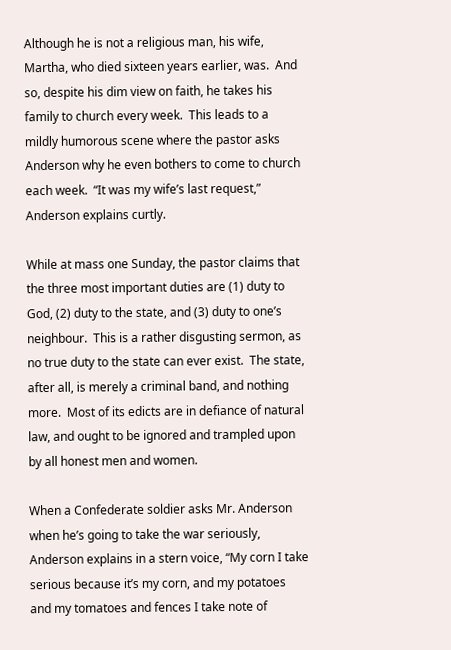Although he is not a religious man, his wife, Martha, who died sixteen years earlier, was.  And so, despite his dim view on faith, he takes his family to church every week.  This leads to a mildly humorous scene where the pastor asks Anderson why he even bothers to come to church each week.  “It was my wife’s last request,” Anderson explains curtly.

While at mass one Sunday, the pastor claims that the three most important duties are (1) duty to God, (2) duty to the state, and (3) duty to one’s neighbour.  This is a rather disgusting sermon, as no true duty to the state can ever exist.  The state, after all, is merely a criminal band, and nothing more.  Most of its edicts are in defiance of natural law, and ought to be ignored and trampled upon by all honest men and women.

When a Confederate soldier asks Mr. Anderson when he’s going to take the war seriously, Anderson explains in a stern voice, “My corn I take serious because it’s my corn, and my potatoes and my tomatoes and fences I take note of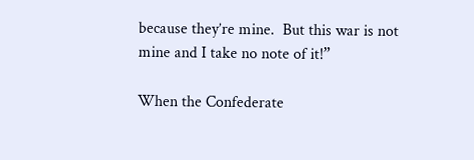because they’re mine.  But this war is not mine and I take no note of it!”

When the Confederate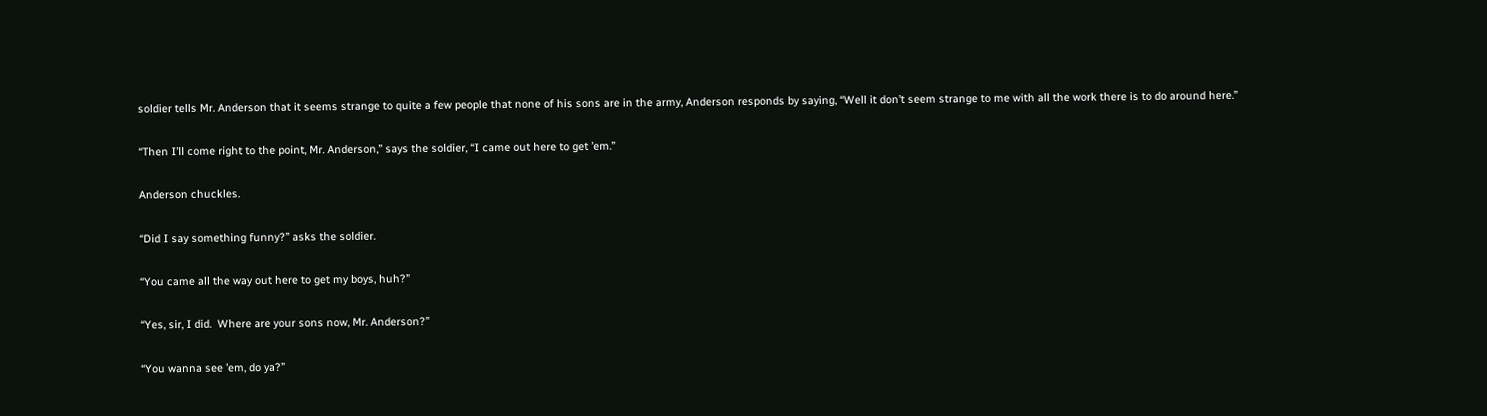soldier tells Mr. Anderson that it seems strange to quite a few people that none of his sons are in the army, Anderson responds by saying, “Well it don’t seem strange to me with all the work there is to do around here.”

“Then I’ll come right to the point, Mr. Anderson,” says the soldier, “I came out here to get ’em.”

Anderson chuckles.

“Did I say something funny?” asks the soldier.

“You came all the way out here to get my boys, huh?”

“Yes, sir, I did.  Where are your sons now, Mr. Anderson?”

“You wanna see ’em, do ya?”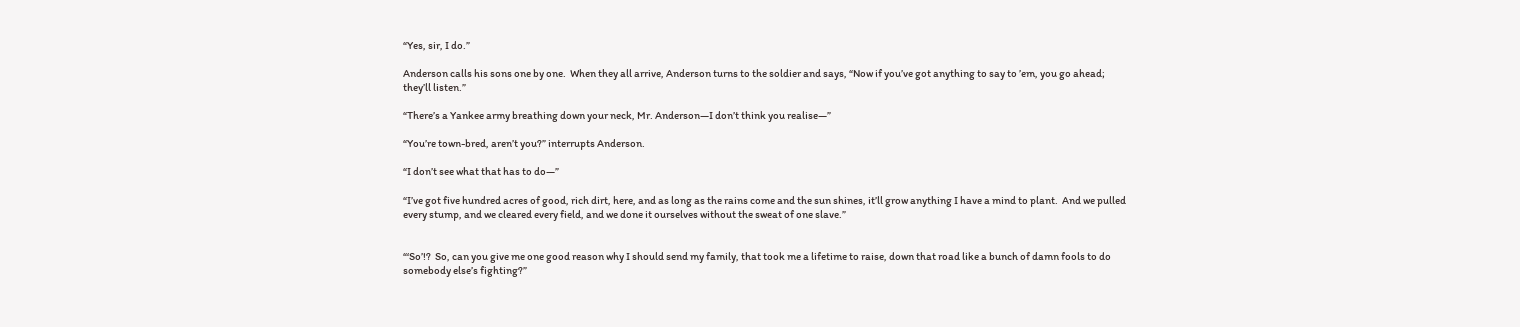“Yes, sir, I do.”

Anderson calls his sons one by one.  When they all arrive, Anderson turns to the soldier and says, “Now if you’ve got anything to say to ’em, you go ahead; they’ll listen.”

“There’s a Yankee army breathing down your neck, Mr. Anderson—I don’t think you realise—”

“You’re town-bred, aren’t you?” interrupts Anderson.

“I don’t see what that has to do—”

“I’ve got five hundred acres of good, rich dirt, here, and as long as the rains come and the sun shines, it’ll grow anything I have a mind to plant.  And we pulled every stump, and we cleared every field, and we done it ourselves without the sweat of one slave.”


“‘So’!?  So, can you give me one good reason why I should send my family, that took me a lifetime to raise, down that road like a bunch of damn fools to do somebody else’s fighting?”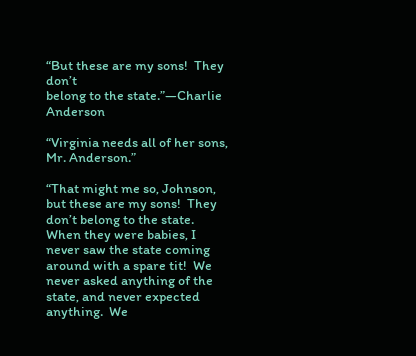“But these are my sons!  They don’t
belong to the state.”—Charlie Anderson

“Virginia needs all of her sons, Mr. Anderson.”

“That might me so, Johnson, but these are my sons!  They don’t belong to the state.  When they were babies, I never saw the state coming around with a spare tit!  We never asked anything of the state, and never expected anything.  We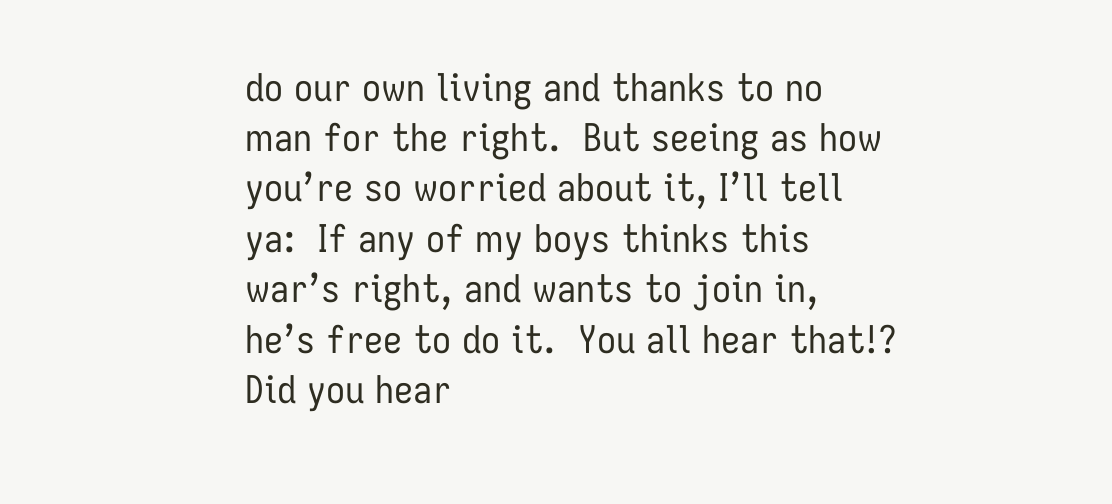do our own living and thanks to no man for the right.  But seeing as how you’re so worried about it, I’ll tell ya:  If any of my boys thinks this war’s right, and wants to join in, he’s free to do it.  You all hear that!?  Did you hear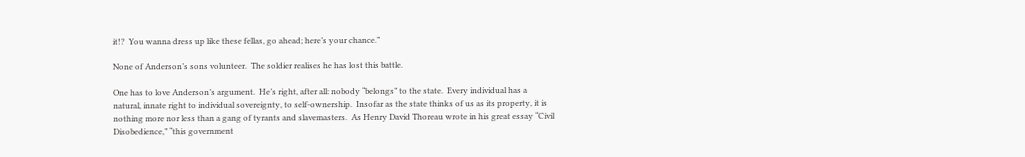it!?  You wanna dress up like these fellas, go ahead; here’s your chance.”

None of Anderson’s sons volunteer.  The soldier realises he has lost this battle.

One has to love Anderson’s argument.  He’s right, after all: nobody “belongs” to the state.  Every individual has a natural, innate right to individual sovereignty, to self-ownership.  Insofar as the state thinks of us as its property, it is nothing more nor less than a gang of tyrants and slavemasters.  As Henry David Thoreau wrote in his great essay “Civil Disobedience,” “this government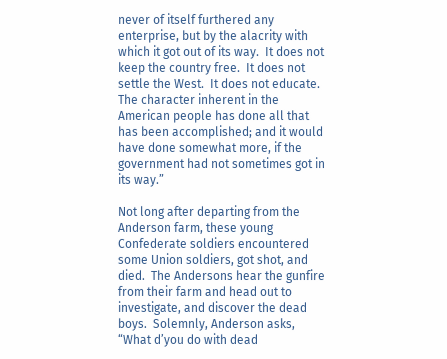never of itself furthered any enterprise, but by the alacrity with which it got out of its way.  It does not keep the country free.  It does not settle the West.  It does not educate.  The character inherent in the American people has done all that has been accomplished; and it would have done somewhat more, if the government had not sometimes got in its way.”

Not long after departing from the Anderson farm, these young Confederate soldiers encountered some Union soldiers, got shot, and died.  The Andersons hear the gunfire from their farm and head out to investigate, and discover the dead boys.  Solemnly, Anderson asks, “What d’you do with dead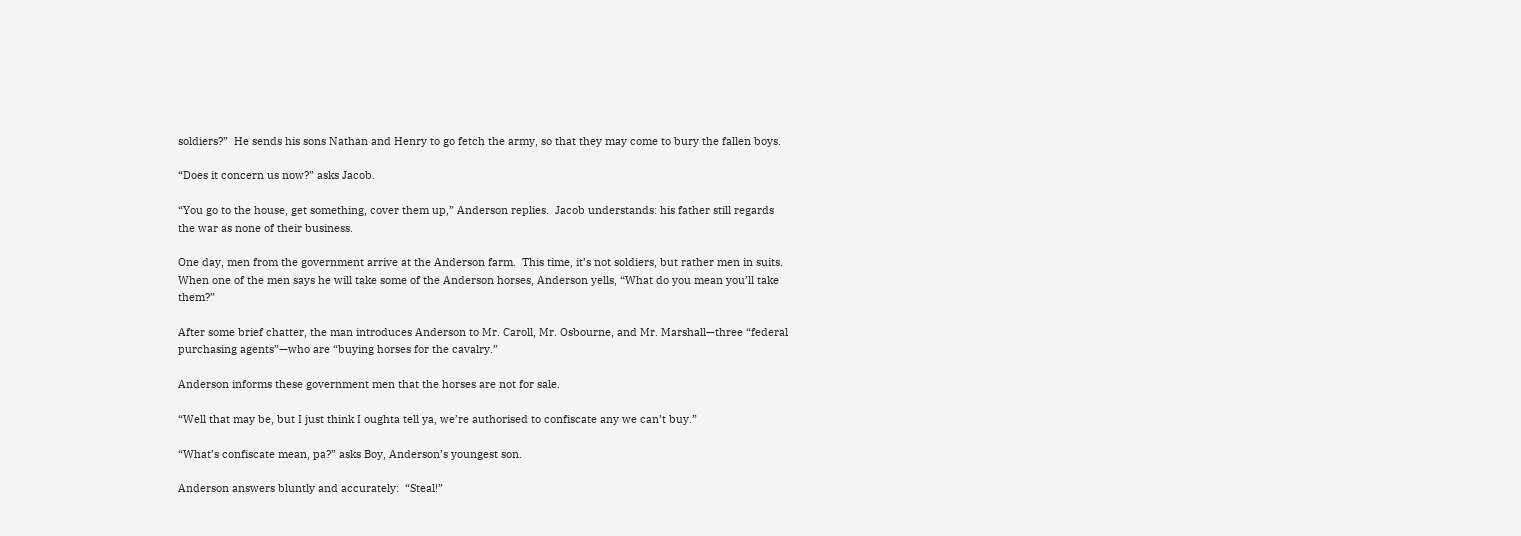soldiers?”  He sends his sons Nathan and Henry to go fetch the army, so that they may come to bury the fallen boys.

“Does it concern us now?” asks Jacob.

“You go to the house, get something, cover them up,” Anderson replies.  Jacob understands: his father still regards the war as none of their business.

One day, men from the government arrive at the Anderson farm.  This time, it’s not soldiers, but rather men in suits.  When one of the men says he will take some of the Anderson horses, Anderson yells, “What do you mean you’ll take them?”

After some brief chatter, the man introduces Anderson to Mr. Caroll, Mr. Osbourne, and Mr. Marshall—three “federal purchasing agents”—who are “buying horses for the cavalry.”

Anderson informs these government men that the horses are not for sale.

“Well that may be, but I just think I oughta tell ya, we’re authorised to confiscate any we can’t buy.”

“What’s confiscate mean, pa?” asks Boy, Anderson’s youngest son.

Anderson answers bluntly and accurately:  “Steal!”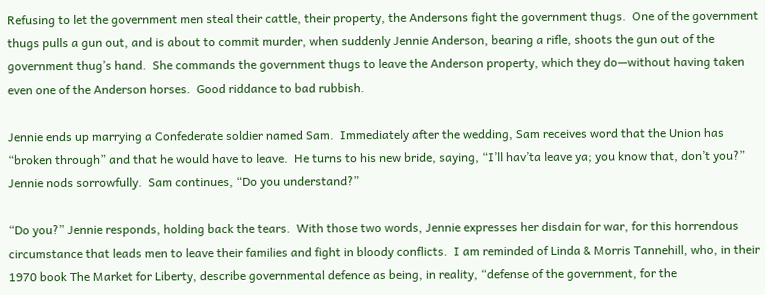Refusing to let the government men steal their cattle, their property, the Andersons fight the government thugs.  One of the government thugs pulls a gun out, and is about to commit murder, when suddenly Jennie Anderson, bearing a rifle, shoots the gun out of the government thug’s hand.  She commands the government thugs to leave the Anderson property, which they do—without having taken even one of the Anderson horses.  Good riddance to bad rubbish.

Jennie ends up marrying a Confederate soldier named Sam.  Immediately after the wedding, Sam receives word that the Union has “broken through” and that he would have to leave.  He turns to his new bride, saying, “I’ll hav’ta leave ya; you know that, don’t you?”  Jennie nods sorrowfully.  Sam continues, “Do you understand?”

“Do you?” Jennie responds, holding back the tears.  With those two words, Jennie expresses her disdain for war, for this horrendous circumstance that leads men to leave their families and fight in bloody conflicts.  I am reminded of Linda & Morris Tannehill, who, in their 1970 book The Market for Liberty, describe governmental defence as being, in reality, “defense of the government, for the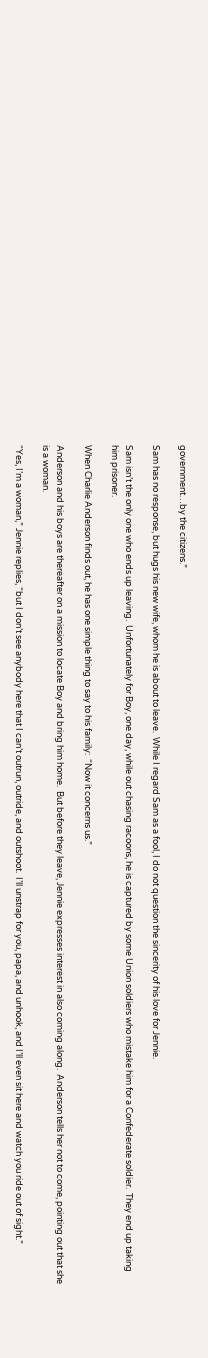government…by the citizens.”

Sam has no response, but hugs his new wife, whom he is about to leave.  While I regard Sam as a fool, I do not question the sincerity of his love for Jennie.

Sam isn’t the only one who ends up leaving.  Unfortunately for Boy, one day, while out chasing racoons, he is captured by some Union soldiers who mistake him for a Confederate soldier.  They end up taking him prisoner.

When Charlie Anderson finds out, he has one simple thing to say to his family:  “Now it concerns us.”

Anderson and his boys are thereafter on a mission to locate Boy and bring him home.  But before they leave, Jennie expresses interest in also coming along.  Anderson tells her not to come, pointing out that she is a woman.

“Yes, I’m a woman,” Jennie replies, “but I don’t see anybody here that I can’t outrun, outride, and outshoot.  I’ll unstrap for you, papa, and unhook, and I’ll even sit here and watch you ride out of sight.”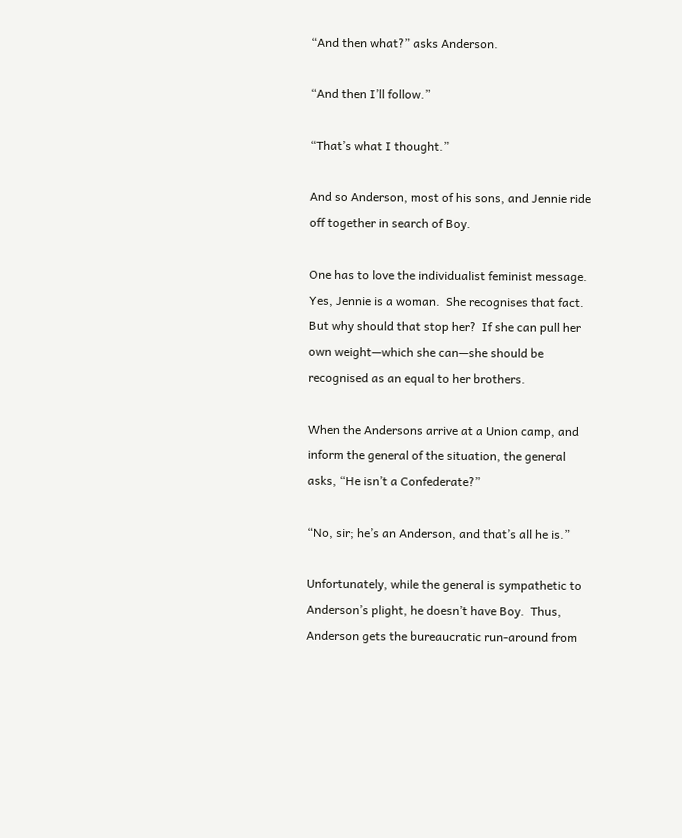“And then what?” asks Anderson.

“And then I’ll follow.”

“That’s what I thought.”

And so Anderson, most of his sons, and Jennie ride off together in search of Boy.

One has to love the individualist feminist message.  Yes, Jennie is a woman.  She recognises that fact.  But why should that stop her?  If she can pull her own weight—which she can—she should be recognised as an equal to her brothers.

When the Andersons arrive at a Union camp, and inform the general of the situation, the general asks, “He isn’t a Confederate?”

“No, sir; he’s an Anderson, and that’s all he is.”

Unfortunately, while the general is sympathetic to Anderson’s plight, he doesn’t have Boy.  Thus, Anderson gets the bureaucratic run-around from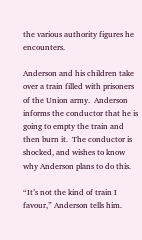the various authority figures he encounters.

Anderson and his children take over a train filled with prisoners of the Union army.  Anderson informs the conductor that he is going to empty the train and then burn it.  The conductor is shocked, and wishes to know why Anderson plans to do this.

“It’s not the kind of train I favour,” Anderson tells him.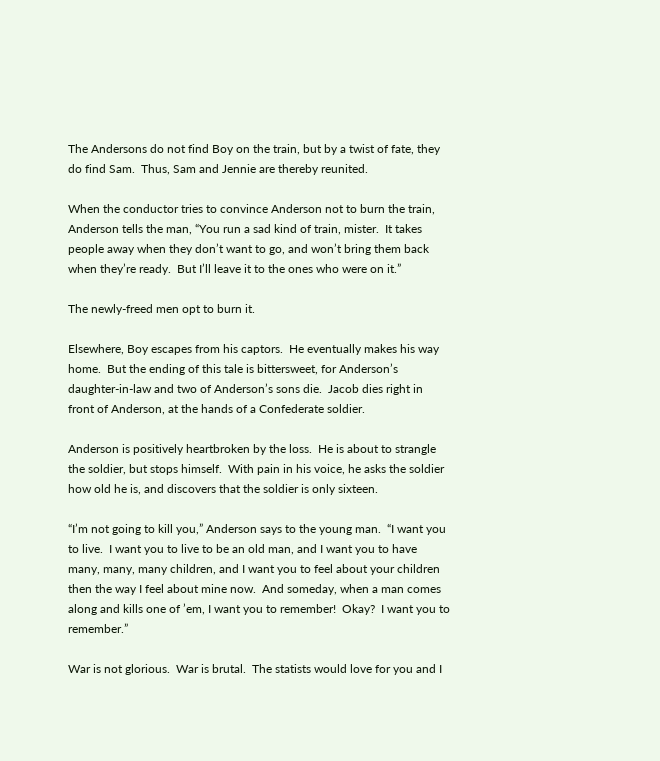The Andersons do not find Boy on the train, but by a twist of fate, they do find Sam.  Thus, Sam and Jennie are thereby reunited.

When the conductor tries to convince Anderson not to burn the train, Anderson tells the man, “You run a sad kind of train, mister.  It takes people away when they don’t want to go, and won’t bring them back when they’re ready.  But I’ll leave it to the ones who were on it.”

The newly-freed men opt to burn it.

Elsewhere, Boy escapes from his captors.  He eventually makes his way home.  But the ending of this tale is bittersweet, for Anderson’s daughter-in-law and two of Anderson’s sons die.  Jacob dies right in front of Anderson, at the hands of a Confederate soldier.

Anderson is positively heartbroken by the loss.  He is about to strangle the soldier, but stops himself.  With pain in his voice, he asks the soldier how old he is, and discovers that the soldier is only sixteen.

“I’m not going to kill you,” Anderson says to the young man.  “I want you to live.  I want you to live to be an old man, and I want you to have many, many, many children, and I want you to feel about your children then the way I feel about mine now.  And someday, when a man comes along and kills one of ’em, I want you to remember!  Okay?  I want you to remember.”

War is not glorious.  War is brutal.  The statists would love for you and I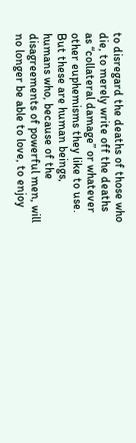to disregard the deaths of those who die, to merely write off the deaths as “collateral damage” or whatever other euphemisms they like to use.  But these are human beings, humans who, because of the disagreements of powerful men, will no longer be able to love, to enjoy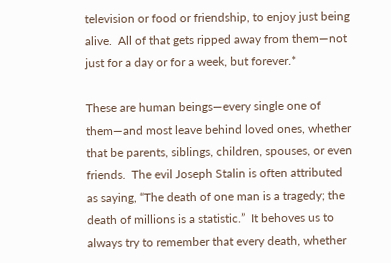television or food or friendship, to enjoy just being alive.  All of that gets ripped away from them—not just for a day or for a week, but forever.*

These are human beings—every single one of them—and most leave behind loved ones, whether that be parents, siblings, children, spouses, or even friends.  The evil Joseph Stalin is often attributed as saying, “The death of one man is a tragedy; the death of millions is a statistic.”  It behoves us to always try to remember that every death, whether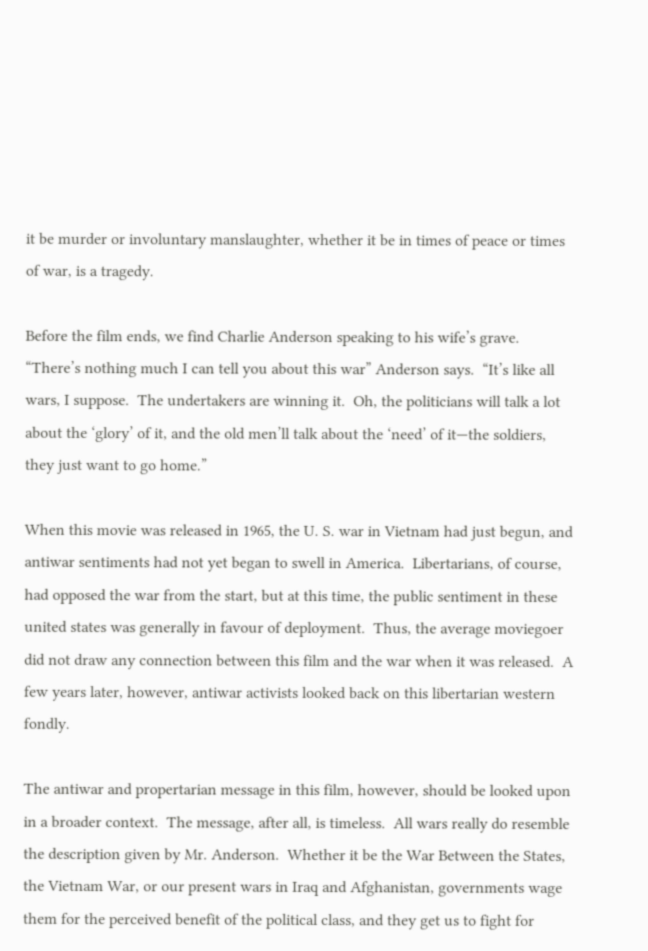it be murder or involuntary manslaughter, whether it be in times of peace or times of war, is a tragedy.

Before the film ends, we find Charlie Anderson speaking to his wife’s grave.  “There’s nothing much I can tell you about this war” Anderson says.  “It’s like all wars, I suppose.  The undertakers are winning it.  Oh, the politicians will talk a lot about the ‘glory’ of it, and the old men’ll talk about the ‘need’ of it—the soldiers, they just want to go home.”

When this movie was released in 1965, the U. S. war in Vietnam had just begun, and antiwar sentiments had not yet began to swell in America.  Libertarians, of course, had opposed the war from the start, but at this time, the public sentiment in these united states was generally in favour of deployment.  Thus, the average moviegoer did not draw any connection between this film and the war when it was released.  A few years later, however, antiwar activists looked back on this libertarian western fondly.

The antiwar and propertarian message in this film, however, should be looked upon in a broader context.  The message, after all, is timeless.  All wars really do resemble the description given by Mr. Anderson.  Whether it be the War Between the States, the Vietnam War, or our present wars in Iraq and Afghanistan, governments wage them for the perceived benefit of the political class, and they get us to fight for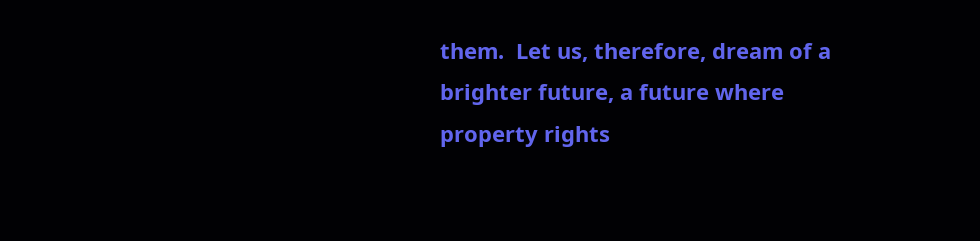them.  Let us, therefore, dream of a brighter future, a future where property rights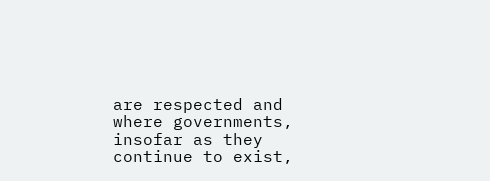are respected and where governments, insofar as they continue to exist,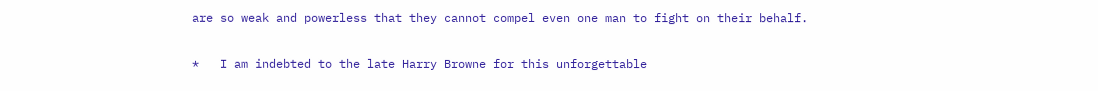are so weak and powerless that they cannot compel even one man to fight on their behalf.


*   I am indebted to the late Harry Browne for this unforgettable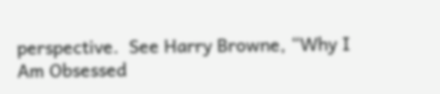perspective.  See Harry Browne, “Why I Am Obsessed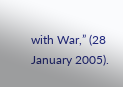with War,” (28 January 2005).